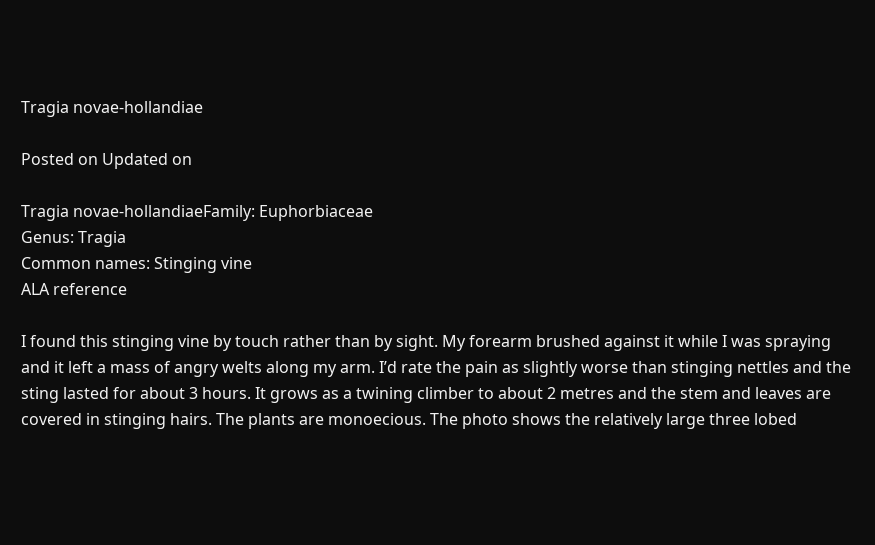Tragia novae-hollandiae

Posted on Updated on

Tragia novae-hollandiaeFamily: Euphorbiaceae
Genus: Tragia
Common names: Stinging vine
ALA reference

I found this stinging vine by touch rather than by sight. My forearm brushed against it while I was spraying and it left a mass of angry welts along my arm. I’d rate the pain as slightly worse than stinging nettles and the sting lasted for about 3 hours. It grows as a twining climber to about 2 metres and the stem and leaves are covered in stinging hairs. The plants are monoecious. The photo shows the relatively large three lobed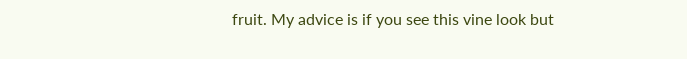fruit. My advice is if you see this vine look but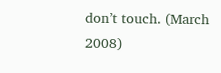don’t touch. (March 2008)